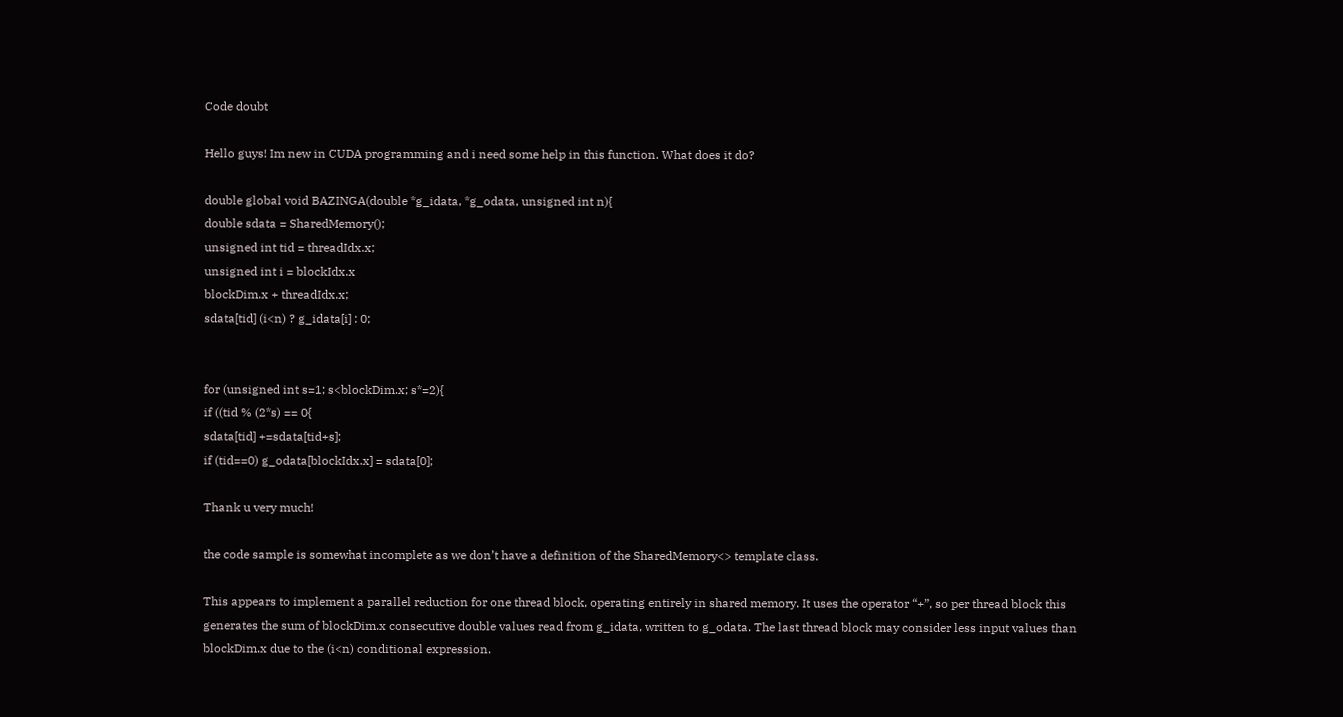Code doubt

Hello guys! Im new in CUDA programming and i need some help in this function. What does it do?

double global void BAZINGA(double *g_idata, *g_odata, unsigned int n){
double sdata = SharedMemory();
unsigned int tid = threadIdx.x;
unsigned int i = blockIdx.x
blockDim.x + threadIdx.x;
sdata[tid] (i<n) ? g_idata[i] : 0;


for (unsigned int s=1; s<blockDim.x; s*=2){
if ((tid % (2*s) == 0{
sdata[tid] +=sdata[tid+s];
if (tid==0) g_odata[blockIdx.x] = sdata[0];

Thank u very much!

the code sample is somewhat incomplete as we don’t have a definition of the SharedMemory<> template class.

This appears to implement a parallel reduction for one thread block, operating entirely in shared memory. It uses the operator “+”, so per thread block this generates the sum of blockDim.x consecutive double values read from g_idata, written to g_odata. The last thread block may consider less input values than blockDim.x due to the (i<n) conditional expression.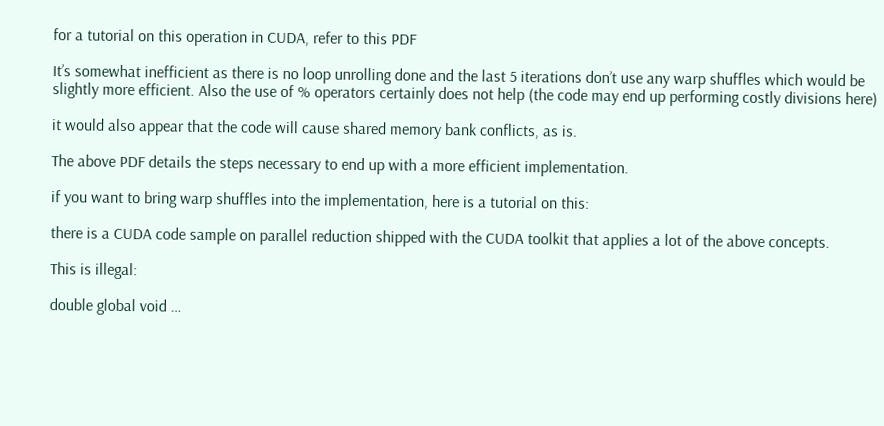for a tutorial on this operation in CUDA, refer to this PDF

It’s somewhat inefficient as there is no loop unrolling done and the last 5 iterations don’t use any warp shuffles which would be slightly more efficient. Also the use of % operators certainly does not help (the code may end up performing costly divisions here)

it would also appear that the code will cause shared memory bank conflicts, as is.

The above PDF details the steps necessary to end up with a more efficient implementation.

if you want to bring warp shuffles into the implementation, here is a tutorial on this:

there is a CUDA code sample on parallel reduction shipped with the CUDA toolkit that applies a lot of the above concepts.

This is illegal:

double global void …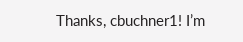Thanks, cbuchner1! I’m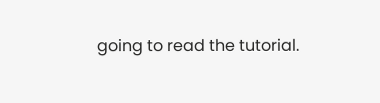going to read the tutorial.